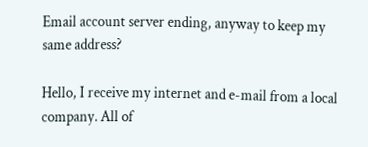Email account server ending, anyway to keep my same address?

Hello, I receive my internet and e-mail from a local company. All of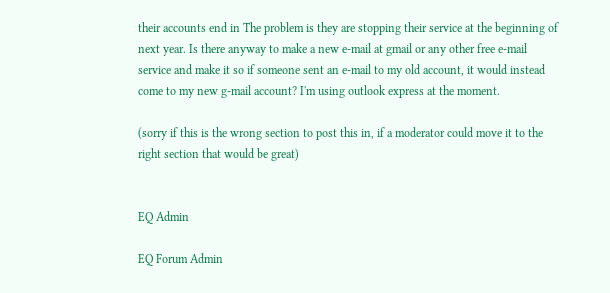their accounts end in The problem is they are stopping their service at the beginning of next year. Is there anyway to make a new e-mail at gmail or any other free e-mail service and make it so if someone sent an e-mail to my old account, it would instead come to my new g-mail account? I'm using outlook express at the moment.

(sorry if this is the wrong section to post this in, if a moderator could move it to the right section that would be great)


EQ Admin

EQ Forum Admin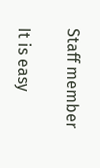Staff member

It is easy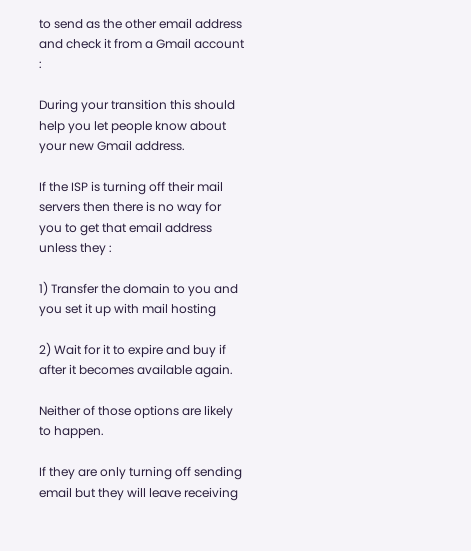to send as the other email address and check it from a Gmail account :

During your transition this should help you let people know about your new Gmail address.

If the ISP is turning off their mail servers then there is no way for you to get that email address unless they :

1) Transfer the domain to you and you set it up with mail hosting

2) Wait for it to expire and buy if after it becomes available again.

Neither of those options are likely to happen.

If they are only turning off sending email but they will leave receiving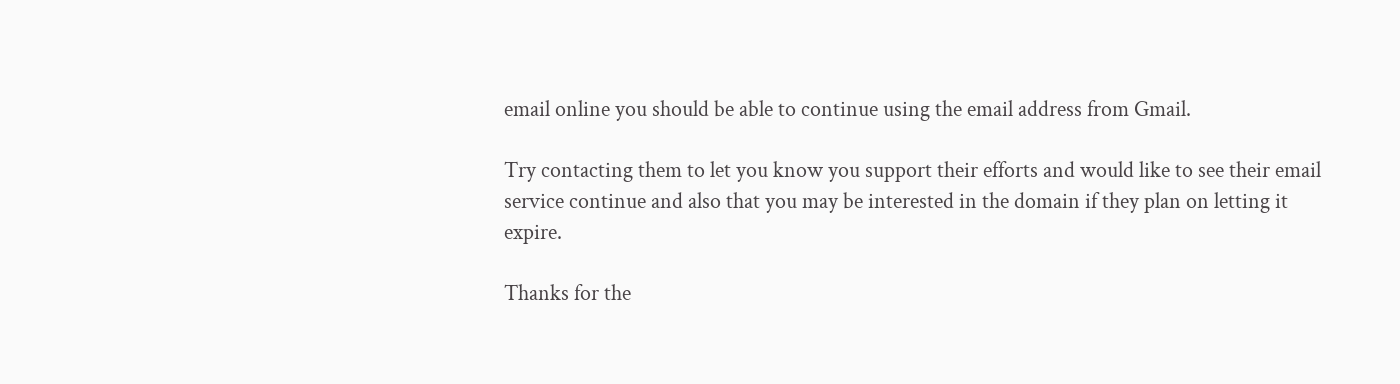email online you should be able to continue using the email address from Gmail.

Try contacting them to let you know you support their efforts and would like to see their email service continue and also that you may be interested in the domain if they plan on letting it expire.

Thanks for the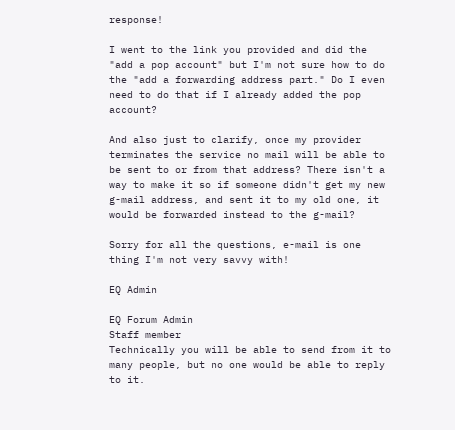response!

I went to the link you provided and did the "add a pop account" but I'm not sure how to do the "add a forwarding address part." Do I even need to do that if I already added the pop account?

And also just to clarify, once my provider terminates the service no mail will be able to be sent to or from that address? There isn't a way to make it so if someone didn't get my new g-mail address, and sent it to my old one, it would be forwarded instead to the g-mail?

Sorry for all the questions, e-mail is one thing I'm not very savvy with!

EQ Admin

EQ Forum Admin
Staff member
Technically you will be able to send from it to many people, but no one would be able to reply to it.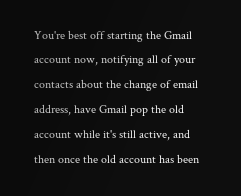You're best off starting the Gmail account now, notifying all of your contacts about the change of email address, have Gmail pop the old account while it's still active, and then once the old account has been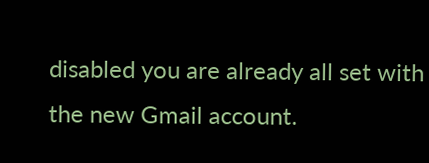disabled you are already all set with the new Gmail account.